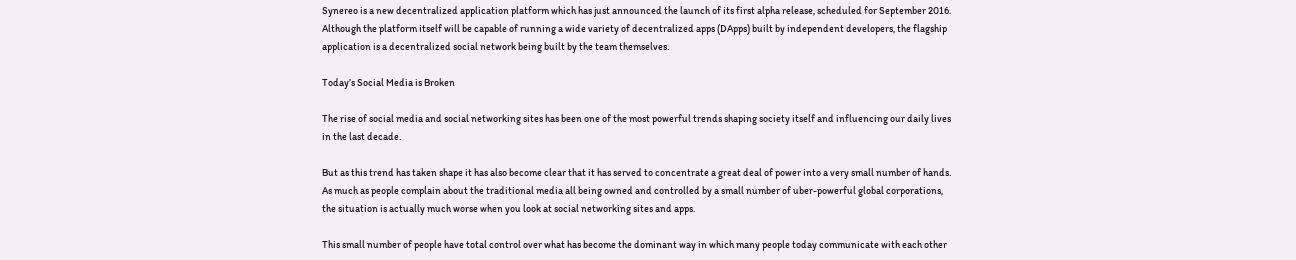Synereo is a new decentralized application platform which has just announced the launch of its first alpha release, scheduled for September 2016. Although the platform itself will be capable of running a wide variety of decentralized apps (DApps) built by independent developers, the flagship application is a decentralized social network being built by the team themselves.

Today’s Social Media is Broken

The rise of social media and social networking sites has been one of the most powerful trends shaping society itself and influencing our daily lives in the last decade.

But as this trend has taken shape it has also become clear that it has served to concentrate a great deal of power into a very small number of hands. As much as people complain about the traditional media all being owned and controlled by a small number of uber-powerful global corporations, the situation is actually much worse when you look at social networking sites and apps.

This small number of people have total control over what has become the dominant way in which many people today communicate with each other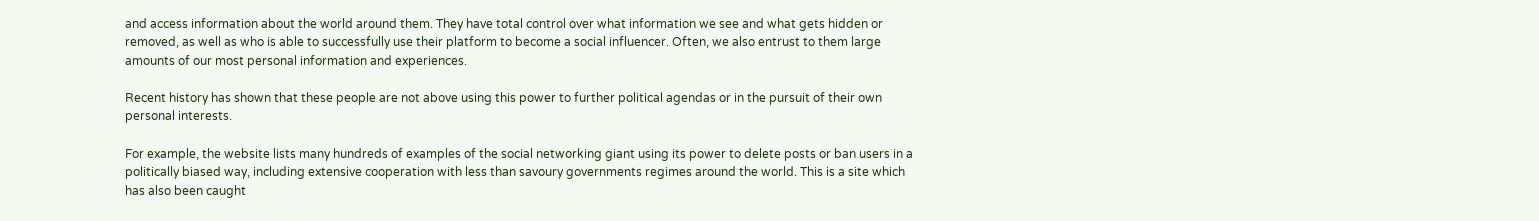and access information about the world around them. They have total control over what information we see and what gets hidden or removed, as well as who is able to successfully use their platform to become a social influencer. Often, we also entrust to them large amounts of our most personal information and experiences.

Recent history has shown that these people are not above using this power to further political agendas or in the pursuit of their own personal interests.

For example, the website lists many hundreds of examples of the social networking giant using its power to delete posts or ban users in a politically biased way, including extensive cooperation with less than savoury governments regimes around the world. This is a site which has also been caught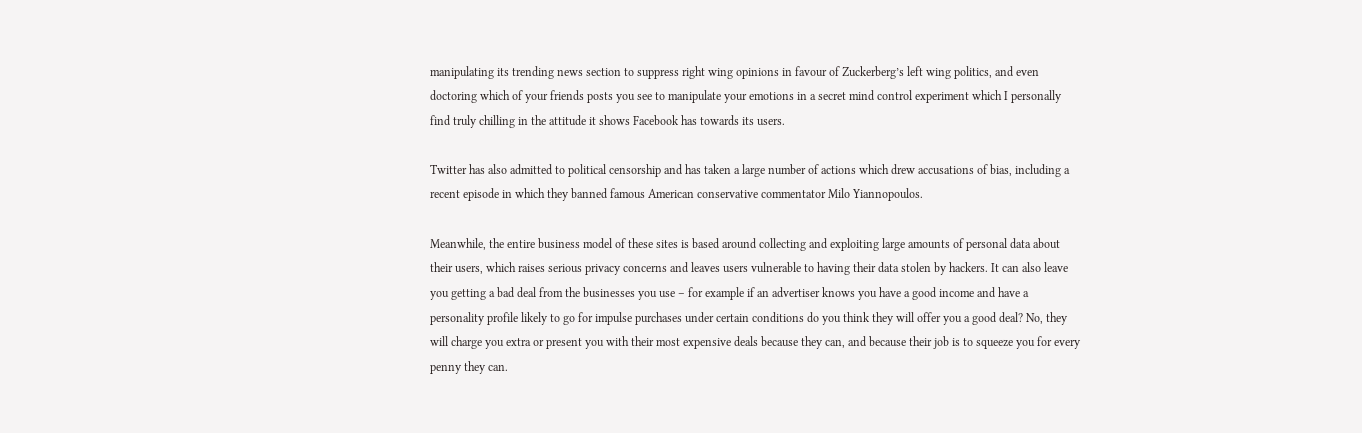manipulating its trending news section to suppress right wing opinions in favour of Zuckerberg’s left wing politics, and even doctoring which of your friends posts you see to manipulate your emotions in a secret mind control experiment which I personally find truly chilling in the attitude it shows Facebook has towards its users.

Twitter has also admitted to political censorship and has taken a large number of actions which drew accusations of bias, including a recent episode in which they banned famous American conservative commentator Milo Yiannopoulos.

Meanwhile, the entire business model of these sites is based around collecting and exploiting large amounts of personal data about their users, which raises serious privacy concerns and leaves users vulnerable to having their data stolen by hackers. It can also leave you getting a bad deal from the businesses you use – for example if an advertiser knows you have a good income and have a personality profile likely to go for impulse purchases under certain conditions do you think they will offer you a good deal? No, they will charge you extra or present you with their most expensive deals because they can, and because their job is to squeeze you for every penny they can.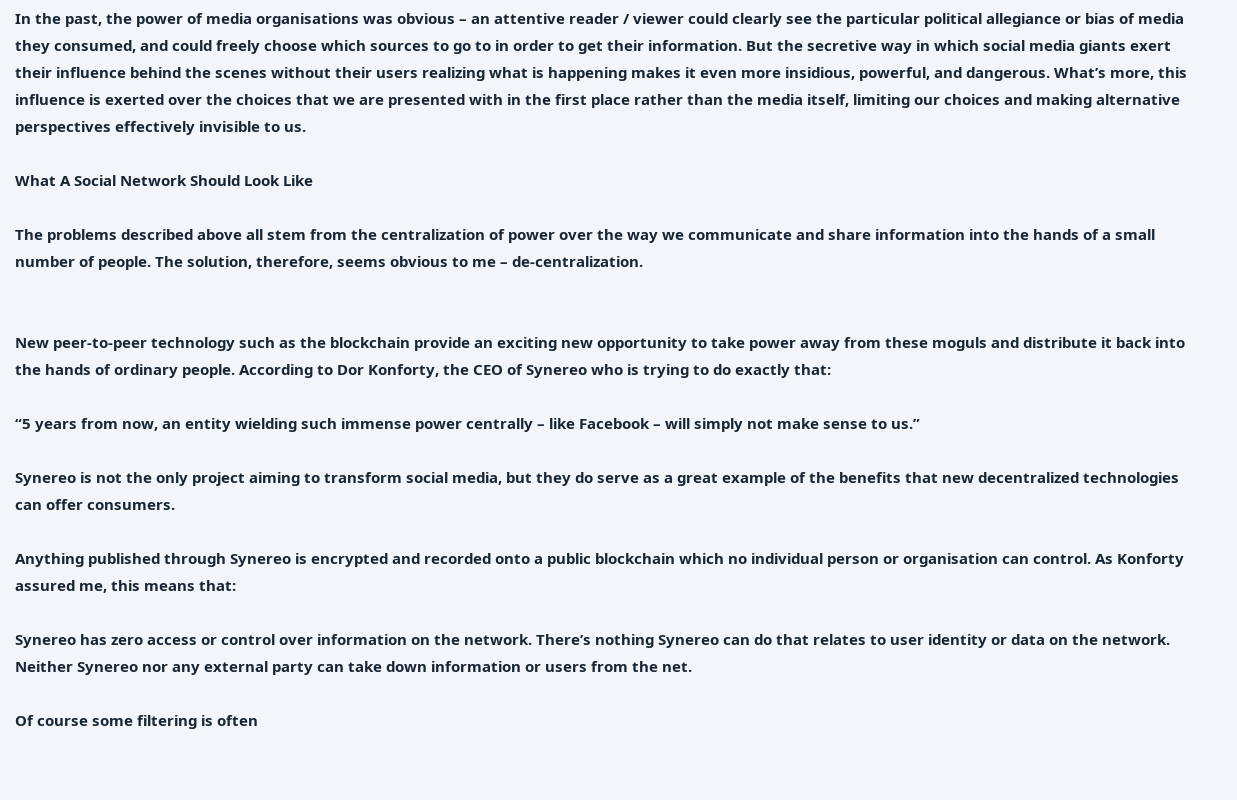In the past, the power of media organisations was obvious – an attentive reader / viewer could clearly see the particular political allegiance or bias of media they consumed, and could freely choose which sources to go to in order to get their information. But the secretive way in which social media giants exert their influence behind the scenes without their users realizing what is happening makes it even more insidious, powerful, and dangerous. What’s more, this influence is exerted over the choices that we are presented with in the first place rather than the media itself, limiting our choices and making alternative perspectives effectively invisible to us.

What A Social Network Should Look Like

The problems described above all stem from the centralization of power over the way we communicate and share information into the hands of a small number of people. The solution, therefore, seems obvious to me – de-centralization.


New peer-to-peer technology such as the blockchain provide an exciting new opportunity to take power away from these moguls and distribute it back into the hands of ordinary people. According to Dor Konforty, the CEO of Synereo who is trying to do exactly that:

“5 years from now, an entity wielding such immense power centrally – like Facebook – will simply not make sense to us.”

Synereo is not the only project aiming to transform social media, but they do serve as a great example of the benefits that new decentralized technologies can offer consumers.

Anything published through Synereo is encrypted and recorded onto a public blockchain which no individual person or organisation can control. As Konforty assured me, this means that:

Synereo has zero access or control over information on the network. There’s nothing Synereo can do that relates to user identity or data on the network. Neither Synereo nor any external party can take down information or users from the net.

Of course some filtering is often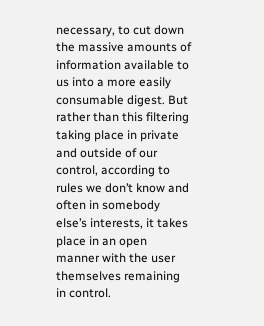necessary, to cut down the massive amounts of information available to us into a more easily consumable digest. But rather than this filtering taking place in private and outside of our control, according to rules we don’t know and often in somebody else’s interests, it takes place in an open manner with the user themselves remaining in control.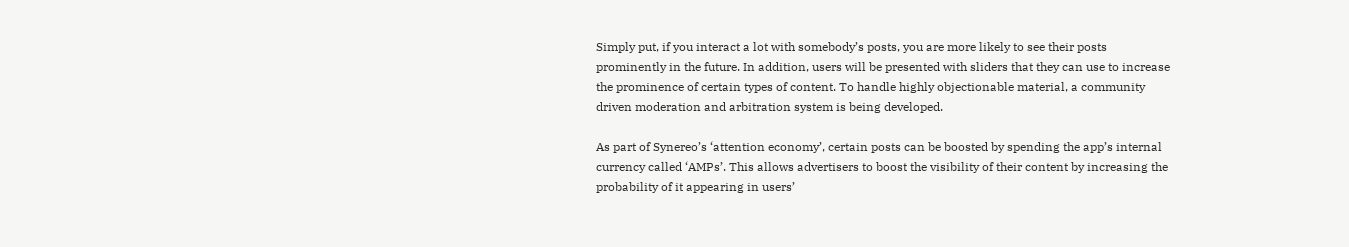Simply put, if you interact a lot with somebody’s posts, you are more likely to see their posts prominently in the future. In addition, users will be presented with sliders that they can use to increase the prominence of certain types of content. To handle highly objectionable material, a community driven moderation and arbitration system is being developed.

As part of Synereo’s ‘attention economy’, certain posts can be boosted by spending the app’s internal currency called ‘AMPs’. This allows advertisers to boost the visibility of their content by increasing the probability of it appearing in users’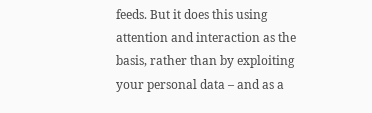feeds. But it does this using attention and interaction as the basis, rather than by exploiting your personal data – and as a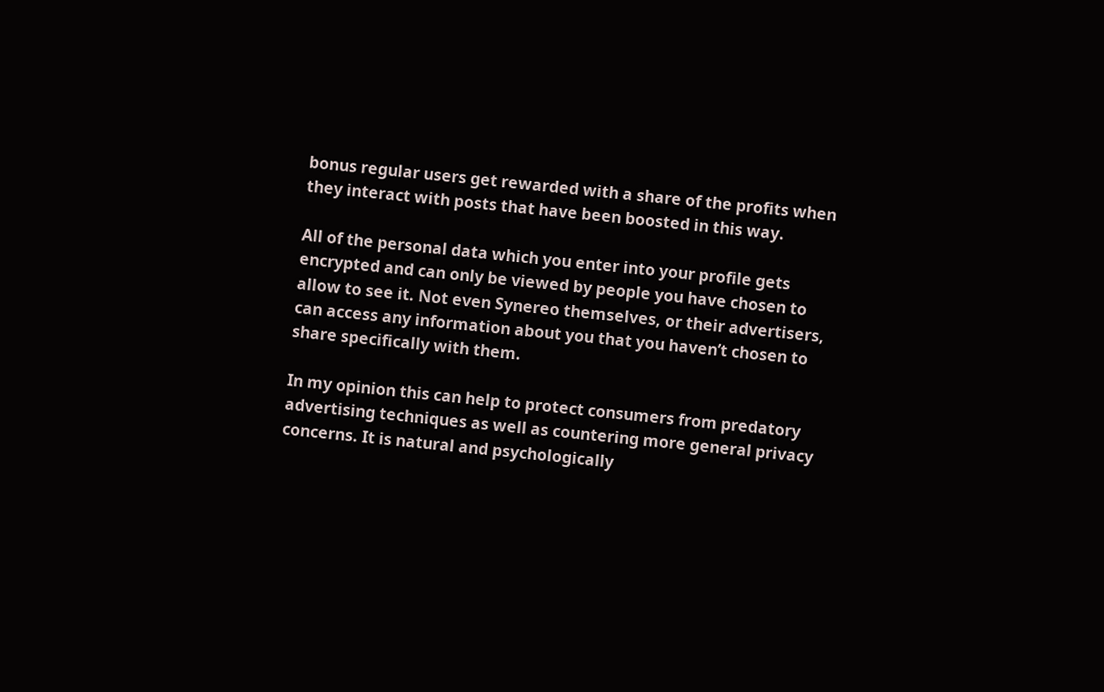bonus regular users get rewarded with a share of the profits when they interact with posts that have been boosted in this way.

All of the personal data which you enter into your profile gets encrypted and can only be viewed by people you have chosen to allow to see it. Not even Synereo themselves, or their advertisers, can access any information about you that you haven’t chosen to share specifically with them.

In my opinion this can help to protect consumers from predatory advertising techniques as well as countering more general privacy concerns. It is natural and psychologically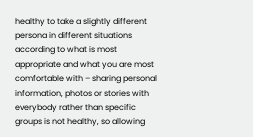healthy to take a slightly different persona in different situations according to what is most appropriate and what you are most comfortable with – sharing personal information, photos or stories with everybody rather than specific groups is not healthy, so allowing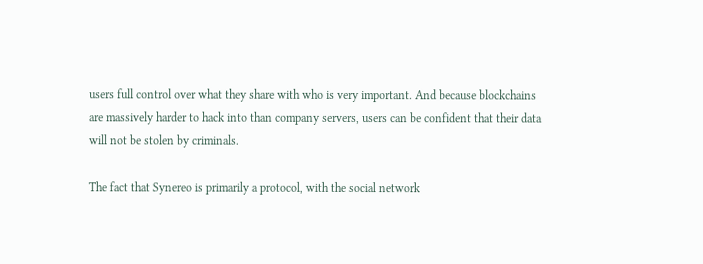users full control over what they share with who is very important. And because blockchains are massively harder to hack into than company servers, users can be confident that their data will not be stolen by criminals.

The fact that Synereo is primarily a protocol, with the social network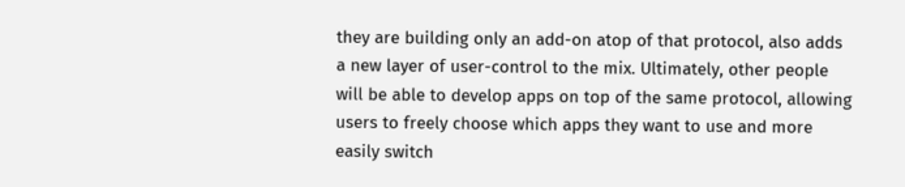they are building only an add-on atop of that protocol, also adds a new layer of user-control to the mix. Ultimately, other people will be able to develop apps on top of the same protocol, allowing users to freely choose which apps they want to use and more easily switch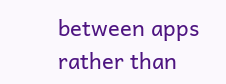between apps rather than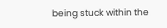being stuck within the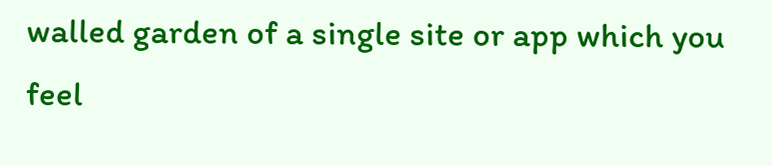walled garden of a single site or app which you feel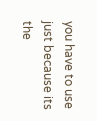you have to use just because its the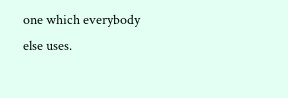one which everybody else uses.